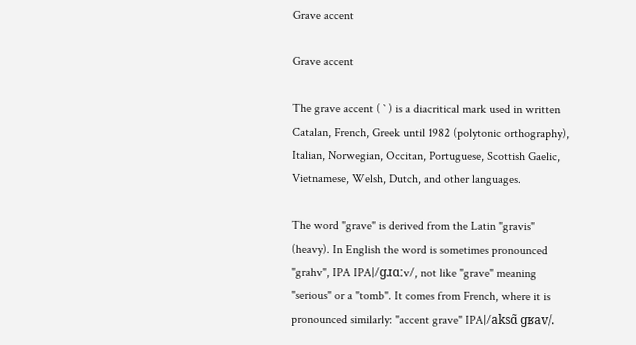Grave accent

Grave accent

The grave accent ( ` ) is a diacritical mark used in written Catalan, French, Greek until 1982 (polytonic orthography), Italian, Norwegian, Occitan, Portuguese, Scottish Gaelic, Vietnamese, Welsh, Dutch, and other languages.

The word "grave" is derived from the Latin "gravis" (heavy). In English the word is sometimes pronounced "grahv", IPA IPA|/ɡɹɑːv/, not like "grave" meaning "serious" or a "tomb". It comes from French, where it is pronounced similarly: "accent grave" IPA|/aksɑ̃ ɡʁav/.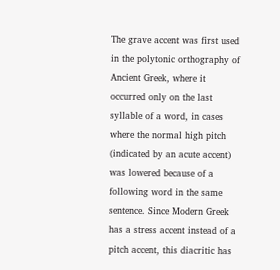The grave accent was first used in the polytonic orthography of Ancient Greek, where it occurred only on the last syllable of a word, in cases where the normal high pitch (indicated by an acute accent) was lowered because of a following word in the same sentence. Since Modern Greek has a stress accent instead of a pitch accent, this diacritic has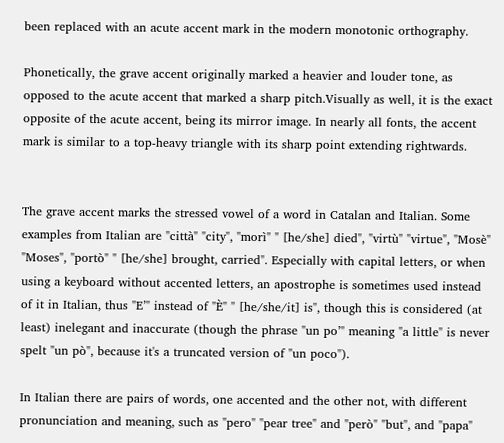been replaced with an acute accent mark in the modern monotonic orthography.

Phonetically, the grave accent originally marked a heavier and louder tone, as opposed to the acute accent that marked a sharp pitch.Visually as well, it is the exact opposite of the acute accent, being its mirror image. In nearly all fonts, the accent mark is similar to a top-heavy triangle with its sharp point extending rightwards.


The grave accent marks the stressed vowel of a word in Catalan and Italian. Some examples from Italian are "città" "city", "morì" " [he/she] died", "virtù" "virtue", "Mosè" "Moses", "portò" " [he/she] brought, carried". Especially with capital letters, or when using a keyboard without accented letters, an apostrophe is sometimes used instead of it in Italian, thus "E’" instead of "È" " [he/she/it] is", though this is considered (at least) inelegant and inaccurate (though the phrase "un po’" meaning "a little" is never spelt "un pò", because it's a truncated version of "un poco").

In Italian there are pairs of words, one accented and the other not, with different pronunciation and meaning, such as "pero" "pear tree" and "però" "but", and "papa"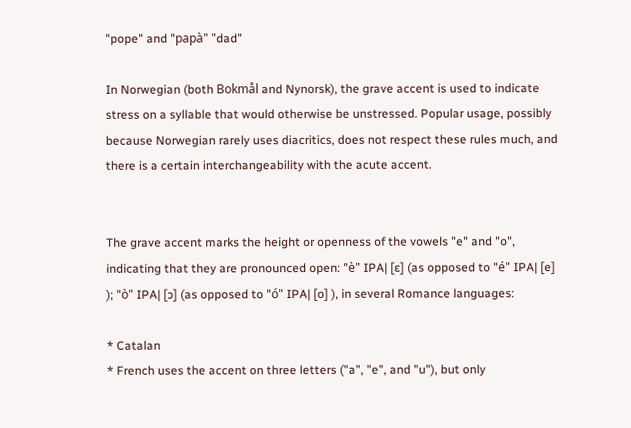"pope" and "papà" "dad"

In Norwegian (both Bokmål and Nynorsk), the grave accent is used to indicate stress on a syllable that would otherwise be unstressed. Popular usage, possibly because Norwegian rarely uses diacritics, does not respect these rules much, and there is a certain interchangeability with the acute accent.


The grave accent marks the height or openness of the vowels "e" and "o", indicating that they are pronounced open: "è" IPA| [ɛ] (as opposed to "é" IPA| [e] ); "ò" IPA| [ɔ] (as opposed to "ó" IPA| [o] ), in several Romance languages:

* Catalan
* French uses the accent on three letters ("a", "e", and "u"), but only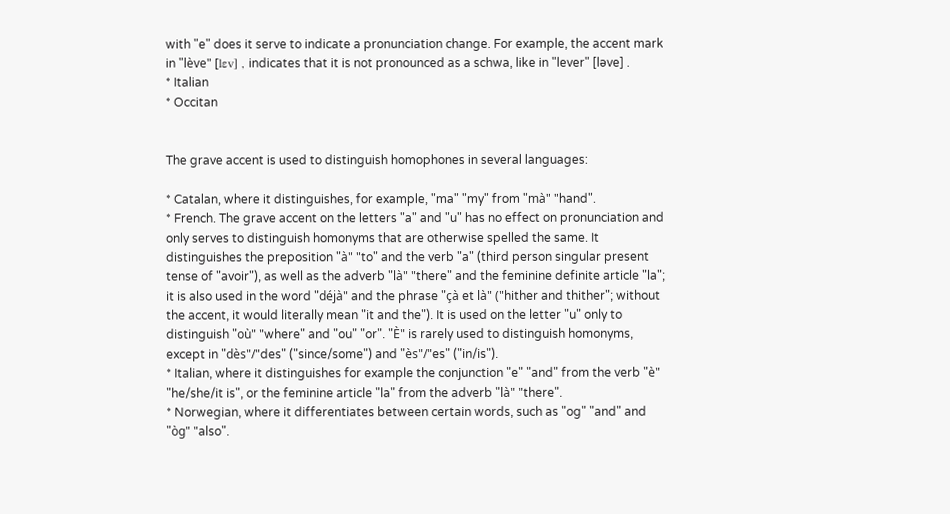with "e" does it serve to indicate a pronunciation change. For example, the accent mark in "lève" [lεv] , indicates that it is not pronounced as a schwa, like in "lever" [ləve] .
* Italian
* Occitan


The grave accent is used to distinguish homophones in several languages:

* Catalan, where it distinguishes, for example, "ma" "my" from "mà" "hand".
* French. The grave accent on the letters "a" and "u" has no effect on pronunciation and only serves to distinguish homonyms that are otherwise spelled the same. It distinguishes the preposition "à" "to" and the verb "a" (third person singular present tense of "avoir"), as well as the adverb "là" "there" and the feminine definite article "la"; it is also used in the word "déjà" and the phrase "çà et là" ("hither and thither"; without the accent, it would literally mean "it and the"). It is used on the letter "u" only to distinguish "où" "where" and "ou" "or". "È" is rarely used to distinguish homonyms, except in "dès"/"des" ("since/some") and "ès"/"es" ("in/is").
* Italian, where it distinguishes for example the conjunction "e" "and" from the verb "è" "he/she/it is", or the feminine article "la" from the adverb "là" "there".
* Norwegian, where it differentiates between certain words, such as "og" "and" and "òg" "also".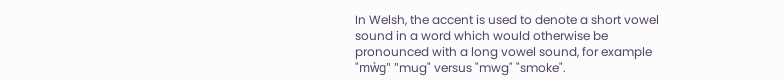In Welsh, the accent is used to denote a short vowel sound in a word which would otherwise be pronounced with a long vowel sound, for example "mẁg" "mug" versus "mwg" "smoke".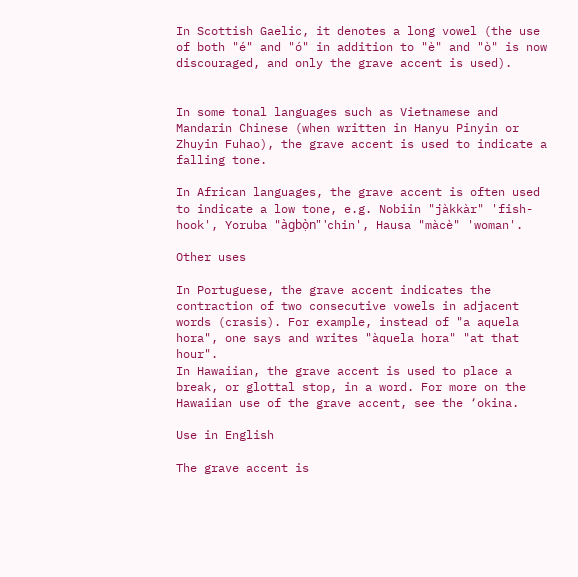In Scottish Gaelic, it denotes a long vowel (the use of both "é" and "ó" in addition to "è" and "ò" is now discouraged, and only the grave accent is used).


In some tonal languages such as Vietnamese and Mandarin Chinese (when written in Hanyu Pinyin or Zhuyin Fuhao), the grave accent is used to indicate a falling tone.

In African languages, the grave accent is often used to indicate a low tone, e.g. Nobiin "jàkkàr" 'fish-hook', Yoruba "àgbọ̀n" 'chin', Hausa "màcè" 'woman'.

Other uses

In Portuguese, the grave accent indicates the contraction of two consecutive vowels in adjacent words (crasis). For example, instead of "a aquela hora", one says and writes "àquela hora" "at that hour".
In Hawaiian, the grave accent is used to place a break, or glottal stop, in a word. For more on the Hawaiian use of the grave accent, see the ‘okina.

Use in English

The grave accent is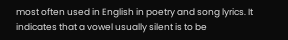most often used in English in poetry and song lyrics. It indicates that a vowel usually silent is to be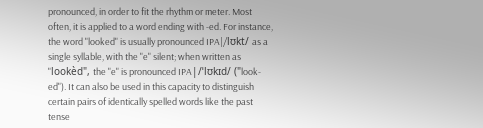pronounced, in order to fit the rhythm or meter. Most often, it is applied to a word ending with -ed. For instance, the word "looked" is usually pronounced IPA|/lʊkt/ as a single syllable, with the "e" silent; when written as "lookèd", the "e" is pronounced IPA|/ˈlʊkɪd/ ("look-ed"). It can also be used in this capacity to distinguish certain pairs of identically spelled words like the past tense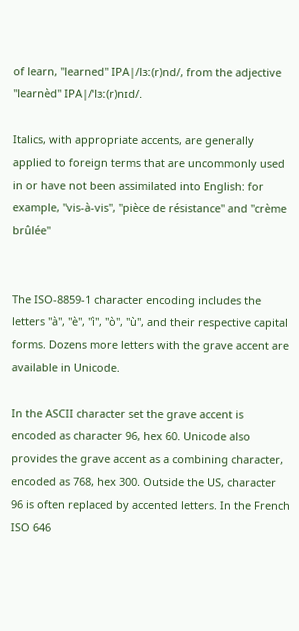of learn, "learned" IPA|/lɜː(r)nd/, from the adjective "learnèd" IPA|/ˈlɜː(r)nɪd/.

Italics, with appropriate accents, are generally applied to foreign terms that are uncommonly used in or have not been assimilated into English: for example, "vis-à-vis", "pièce de résistance" and "crème brûlée"


The ISO-8859-1 character encoding includes the letters "à", "è", "ì", "ò", "ù", and their respective capital forms. Dozens more letters with the grave accent are available in Unicode.

In the ASCII character set the grave accent is encoded as character 96, hex 60. Unicode also provides the grave accent as a combining character, encoded as 768, hex 300. Outside the US, character 96 is often replaced by accented letters. In the French ISO 646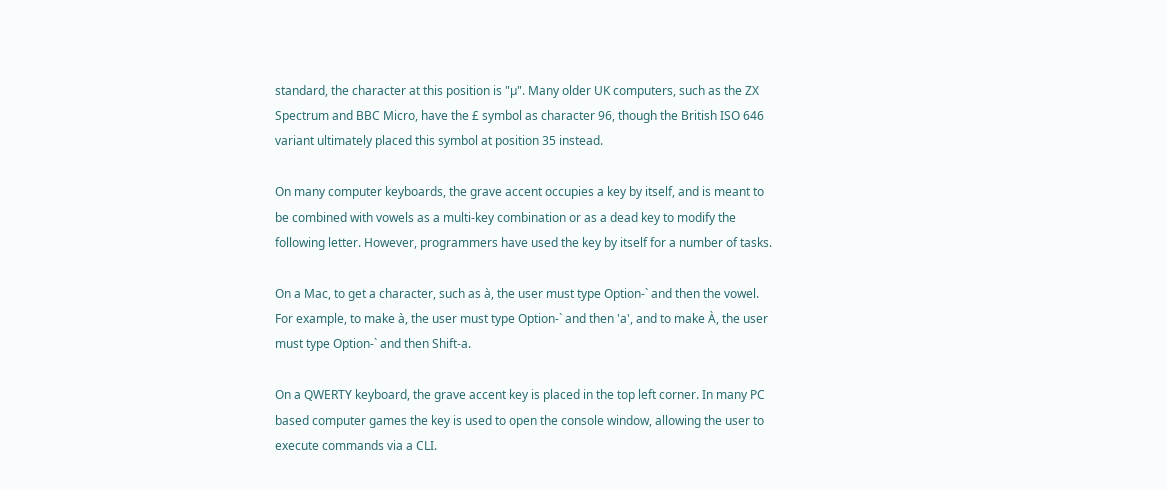standard, the character at this position is "µ". Many older UK computers, such as the ZX Spectrum and BBC Micro, have the £ symbol as character 96, though the British ISO 646 variant ultimately placed this symbol at position 35 instead.

On many computer keyboards, the grave accent occupies a key by itself, and is meant to be combined with vowels as a multi-key combination or as a dead key to modify the following letter. However, programmers have used the key by itself for a number of tasks.

On a Mac, to get a character, such as à, the user must type Option-` and then the vowel. For example, to make à, the user must type Option-` and then 'a', and to make À, the user must type Option-` and then Shift-a.

On a QWERTY keyboard, the grave accent key is placed in the top left corner. In many PC based computer games the key is used to open the console window, allowing the user to execute commands via a CLI.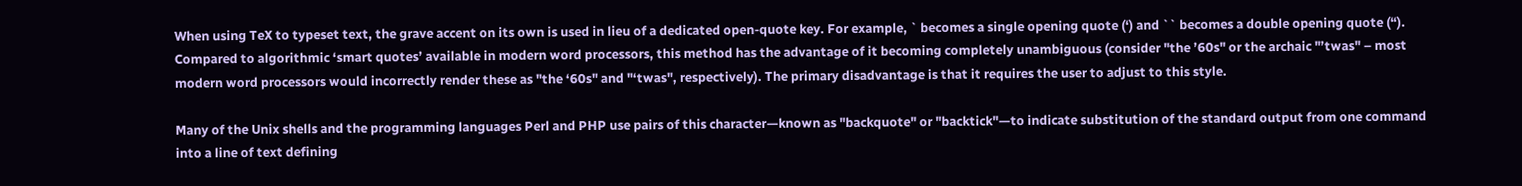When using TeX to typeset text, the grave accent on its own is used in lieu of a dedicated open-quote key. For example, ` becomes a single opening quote (‘) and `` becomes a double opening quote (“). Compared to algorithmic ‘smart quotes’ available in modern word processors, this method has the advantage of it becoming completely unambiguous (consider "the ’60s" or the archaic "’twas" – most modern word processors would incorrectly render these as "the ‘60s" and "‘twas", respectively). The primary disadvantage is that it requires the user to adjust to this style.

Many of the Unix shells and the programming languages Perl and PHP use pairs of this character—known as "backquote" or "backtick"—to indicate substitution of the standard output from one command into a line of text defining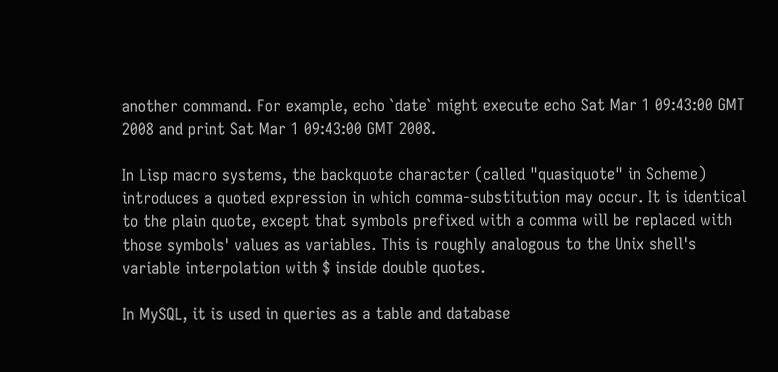another command. For example, echo `date` might execute echo Sat Mar 1 09:43:00 GMT 2008 and print Sat Mar 1 09:43:00 GMT 2008.

In Lisp macro systems, the backquote character (called "quasiquote" in Scheme) introduces a quoted expression in which comma-substitution may occur. It is identical to the plain quote, except that symbols prefixed with a comma will be replaced with those symbols' values as variables. This is roughly analogous to the Unix shell's variable interpolation with $ inside double quotes.

In MySQL, it is used in queries as a table and database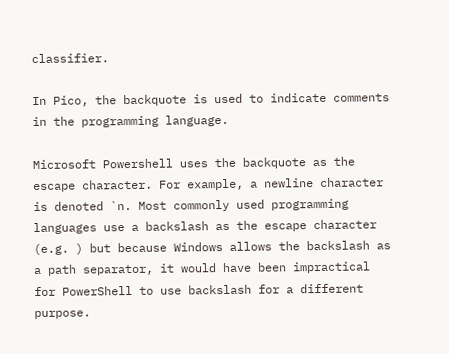classifier.

In Pico, the backquote is used to indicate comments in the programming language.

Microsoft Powershell uses the backquote as the escape character. For example, a newline character is denoted `n. Most commonly used programming languages use a backslash as the escape character (e.g. ) but because Windows allows the backslash as a path separator, it would have been impractical for PowerShell to use backslash for a different purpose.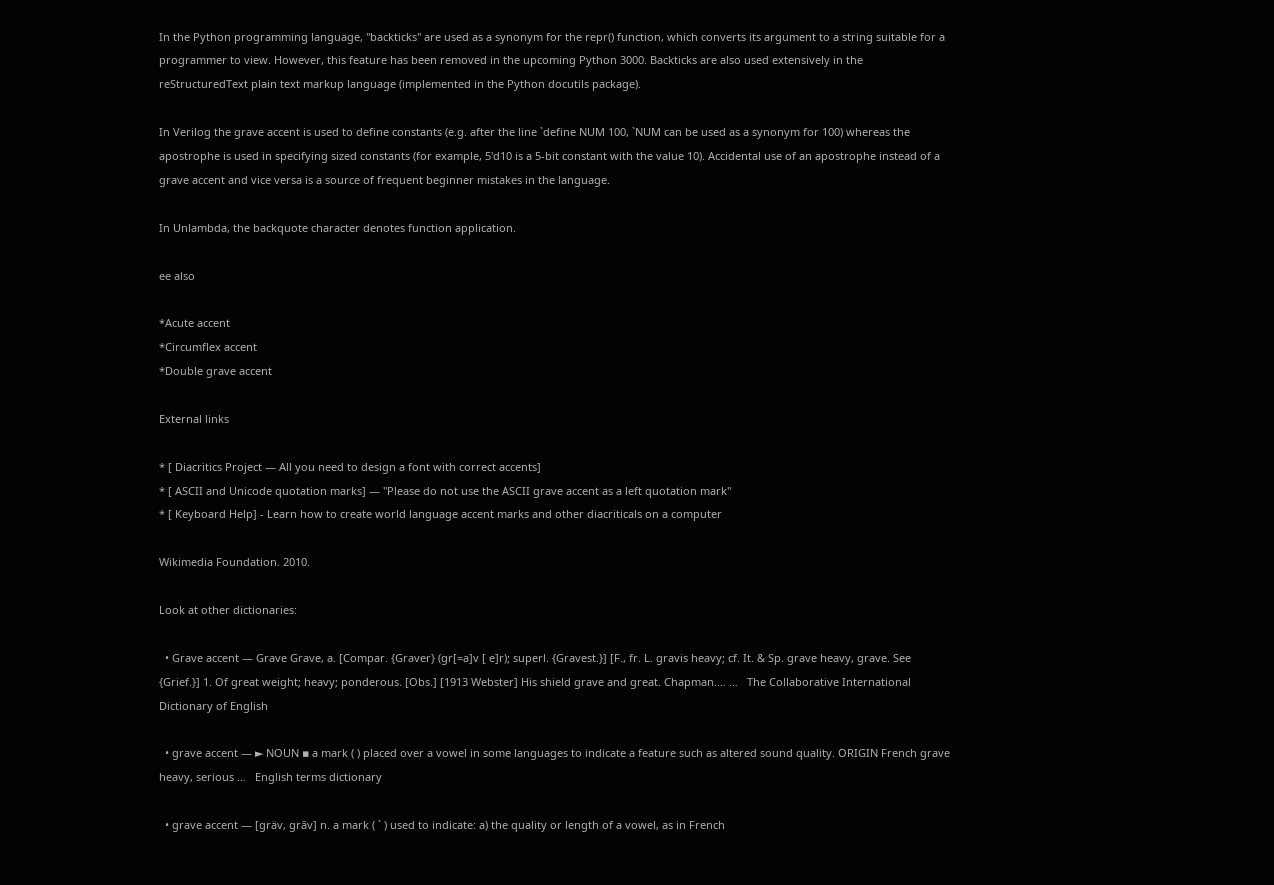In the Python programming language, "backticks" are used as a synonym for the repr() function, which converts its argument to a string suitable for a programmer to view. However, this feature has been removed in the upcoming Python 3000. Backticks are also used extensively in the reStructuredText plain text markup language (implemented in the Python docutils package).

In Verilog the grave accent is used to define constants (e.g. after the line `define NUM 100, `NUM can be used as a synonym for 100) whereas the apostrophe is used in specifying sized constants (for example, 5'd10 is a 5-bit constant with the value 10). Accidental use of an apostrophe instead of a grave accent and vice versa is a source of frequent beginner mistakes in the language.

In Unlambda, the backquote character denotes function application.

ee also

*Acute accent
*Circumflex accent
*Double grave accent

External links

* [ Diacritics Project — All you need to design a font with correct accents]
* [ ASCII and Unicode quotation marks] — "Please do not use the ASCII grave accent as a left quotation mark"
* [ Keyboard Help] - Learn how to create world language accent marks and other diacriticals on a computer

Wikimedia Foundation. 2010.

Look at other dictionaries:

  • Grave accent — Grave Grave, a. [Compar. {Graver} (gr[=a]v [ e]r); superl. {Gravest.}] [F., fr. L. gravis heavy; cf. It. & Sp. grave heavy, grave. See {Grief.}] 1. Of great weight; heavy; ponderous. [Obs.] [1913 Webster] His shield grave and great. Chapman.… …   The Collaborative International Dictionary of English

  • grave accent — ► NOUN ▪ a mark ( ) placed over a vowel in some languages to indicate a feature such as altered sound quality. ORIGIN French grave heavy, serious …   English terms dictionary

  • grave accent — [gräv, grāv] n. a mark ( ˋ ) used to indicate: a) the quality or length of a vowel, as in French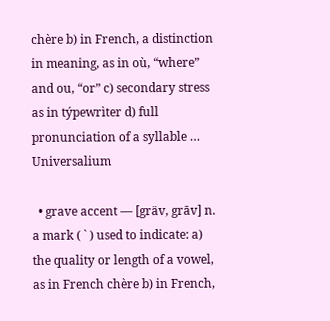chère b) in French, a distinction in meaning, as in où, “where” and ou, “or” c) secondary stress as in týpewrìter d) full pronunciation of a syllable …   Universalium

  • grave accent — [gräv, grāv] n. a mark ( ˋ ) used to indicate: a) the quality or length of a vowel, as in French chère b) in French,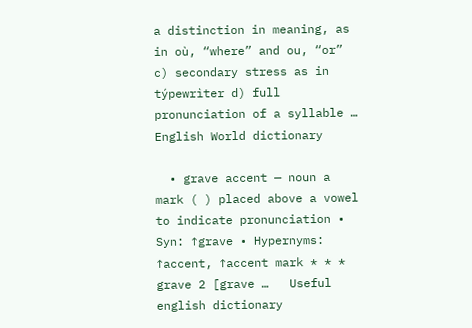a distinction in meaning, as in où, “where” and ou, “or” c) secondary stress as in týpewrìter d) full pronunciation of a syllable …   English World dictionary

  • grave accent — noun a mark ( ) placed above a vowel to indicate pronunciation • Syn: ↑grave • Hypernyms: ↑accent, ↑accent mark * * * grave 2 [grave …   Useful english dictionary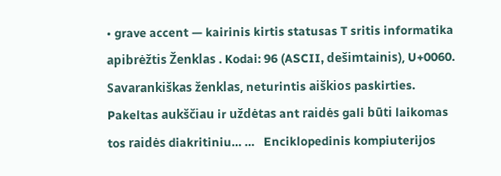• grave accent — kairinis kirtis statusas T sritis informatika apibrėžtis Ženklas . Kodai: 96 (ASCII, dešimtainis), U+0060. Savarankiškas ženklas, neturintis aiškios paskirties. Pakeltas aukščiau ir uždėtas ant raidės gali būti laikomas tos raidės diakritiniu… …   Enciklopedinis kompiuterijos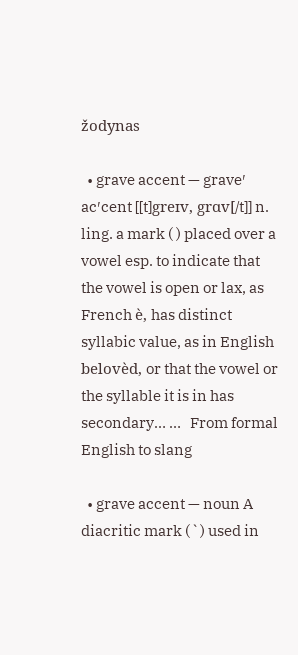žodynas

  • grave accent — grave′ ac′cent [[t]greɪv, grɑv[/t]] n. ling. a mark ( ) placed over a vowel esp. to indicate that the vowel is open or lax, as French è, has distinct syllabic value, as in English belovèd, or that the vowel or the syllable it is in has secondary… …   From formal English to slang

  • grave accent — noun A diacritic mark ( ˋ ) used in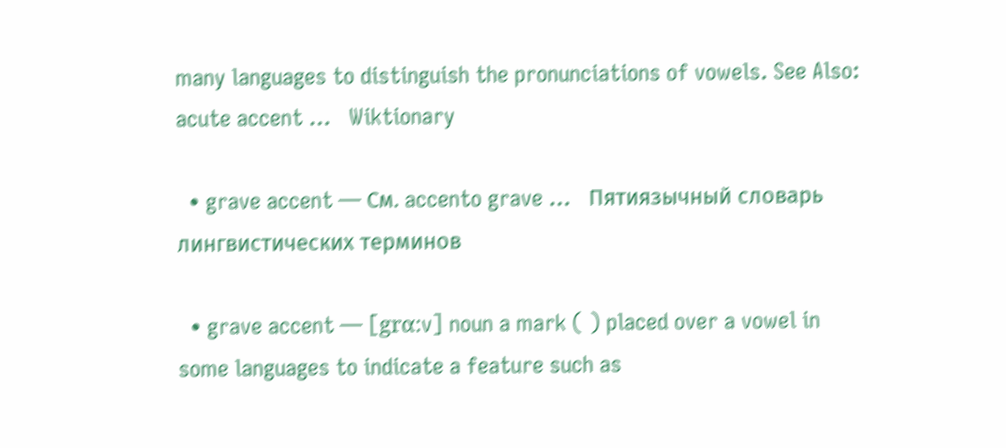many languages to distinguish the pronunciations of vowels. See Also: acute accent …   Wiktionary

  • grave accent — См. accento grave …   Пятиязычный словарь лингвистических терминов

  • grave accent — [grα:v] noun a mark ( ) placed over a vowel in some languages to indicate a feature such as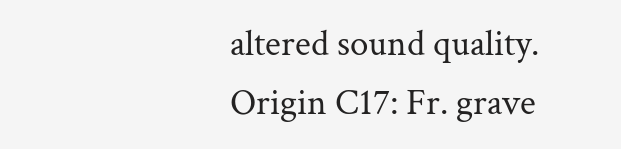altered sound quality. Origin C17: Fr. grave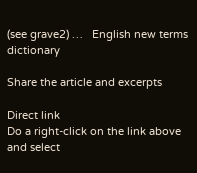(see grave2) …   English new terms dictionary

Share the article and excerpts

Direct link
Do a right-click on the link above
and select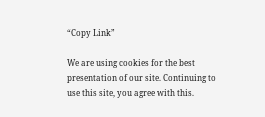“Copy Link”

We are using cookies for the best presentation of our site. Continuing to use this site, you agree with this.